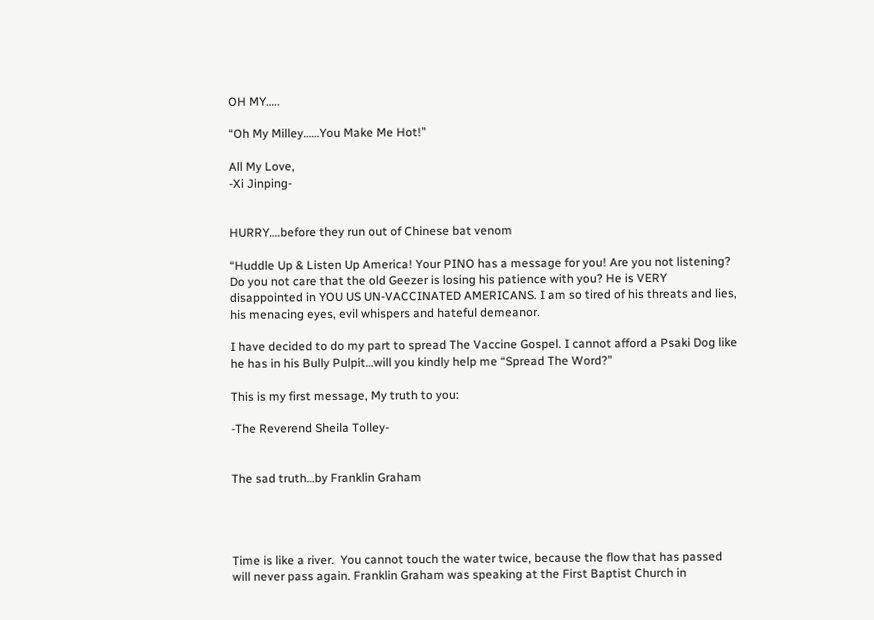OH MY…..

“Oh My Milley……You Make Me Hot!”

All My Love,
-Xi Jinping-


HURRY….before they run out of Chinese bat venom

“Huddle Up & Listen Up America! Your PINO has a message for you! Are you not listening? Do you not care that the old Geezer is losing his patience with you? He is VERY disappointed in YOU US UN-VACCINATED AMERICANS. I am so tired of his threats and lies, his menacing eyes, evil whispers and hateful demeanor.

I have decided to do my part to spread The Vaccine Gospel. I cannot afford a Psaki Dog like he has in his Bully Pulpit…will you kindly help me “Spread The Word?”

This is my first message, My truth to you:

-The Reverend Sheila Tolley-


The sad truth…by Franklin Graham




Time is like a river.  You cannot touch the water twice, because the flow that has passed will never pass again. Franklin Graham was speaking at the First Baptist Church in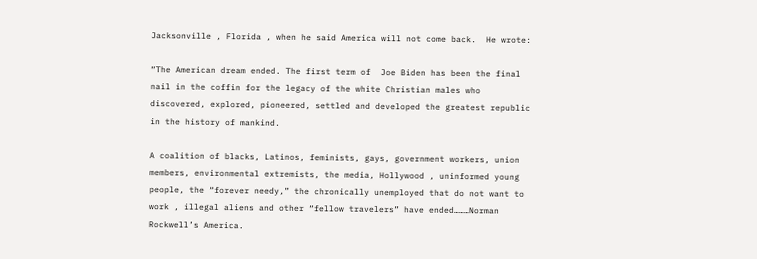Jacksonville , Florida , when he said America will not come back.  He wrote:

“The American dream ended. The first term of  Joe Biden has been the final nail in the coffin for the legacy of the white Christian males who discovered, explored, pioneered, settled and developed the greatest republic in the history of mankind.

A coalition of blacks, Latinos, feminists, gays, government workers, union members, environmental extremists, the media, Hollywood , uninformed young people, the “forever needy,” the chronically unemployed that do not want to work , illegal aliens and other “fellow travelers” have ended………Norman Rockwell’s America.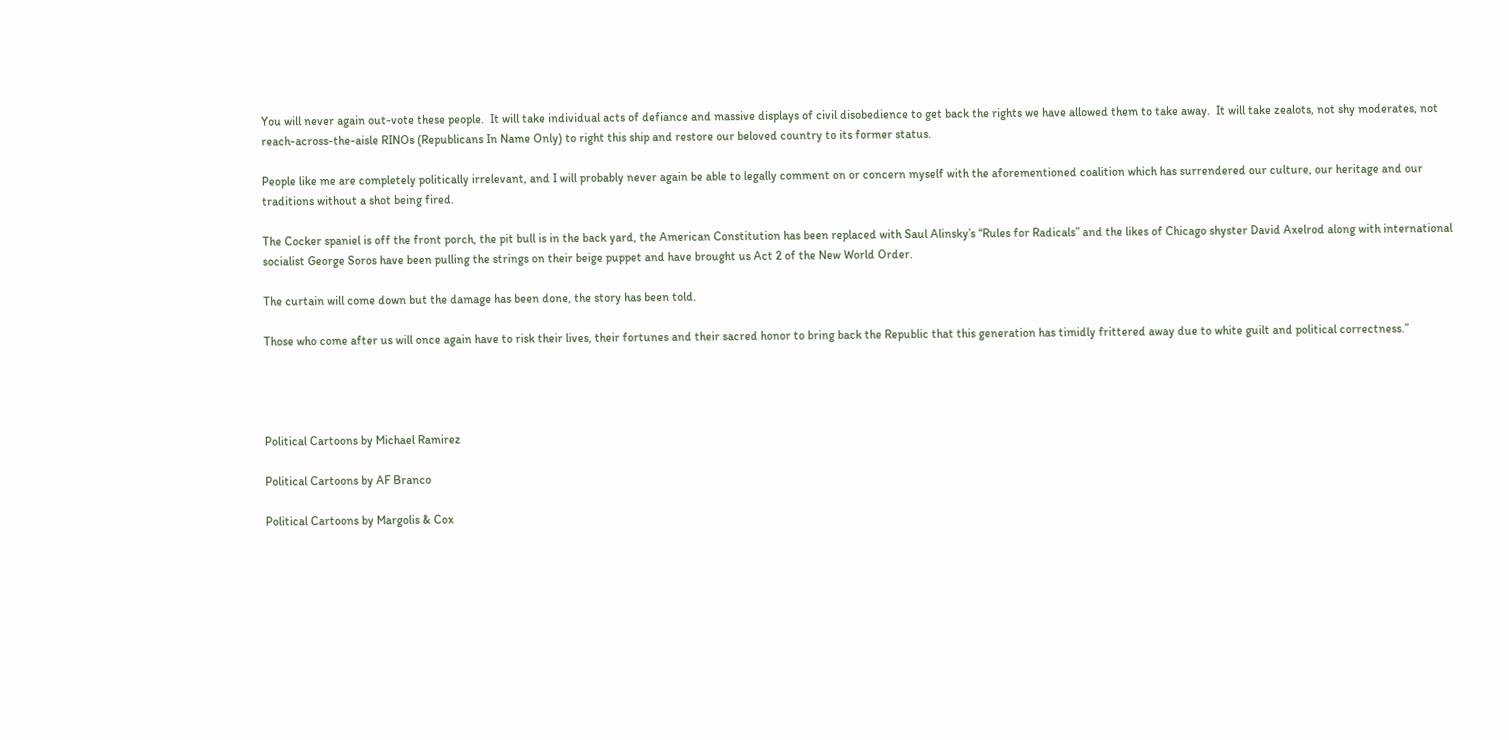You will never again out-vote these people.  It will take individual acts of defiance and massive displays of civil disobedience to get back the rights we have allowed them to take away.  It will take zealots, not shy moderates, not reach-across-the-aisle RINOs (Republicans In Name Only) to right this ship and restore our beloved country to its former status.

People like me are completely politically irrelevant, and I will probably never again be able to legally comment on or concern myself with the aforementioned coalition which has surrendered our culture, our heritage and our traditions without a shot being fired.

The Cocker spaniel is off the front porch, the pit bull is in the back yard, the American Constitution has been replaced with Saul Alinsky’s “Rules for Radicals” and the likes of Chicago shyster David Axelrod along with international socialist George Soros have been pulling the strings on their beige puppet and have brought us Act 2 of the New World Order.

The curtain will come down but the damage has been done, the story has been told.

Those who come after us will once again have to risk their lives, their fortunes and their sacred honor to bring back the Republic that this generation has timidly frittered away due to white guilt and political correctness.”




Political Cartoons by Michael Ramirez

Political Cartoons by AF Branco

Political Cartoons by Margolis & Cox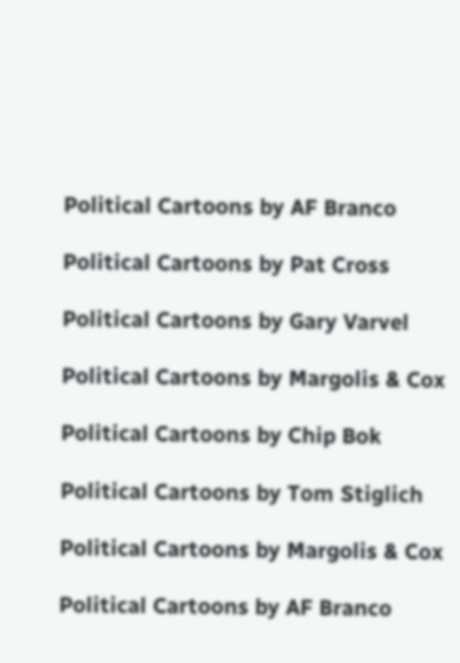Political Cartoons by AF Branco

Political Cartoons by Pat Cross

Political Cartoons by Gary Varvel

Political Cartoons by Margolis & Cox

Political Cartoons by Chip Bok

Political Cartoons by Tom Stiglich

Political Cartoons by Margolis & Cox

Political Cartoons by AF Branco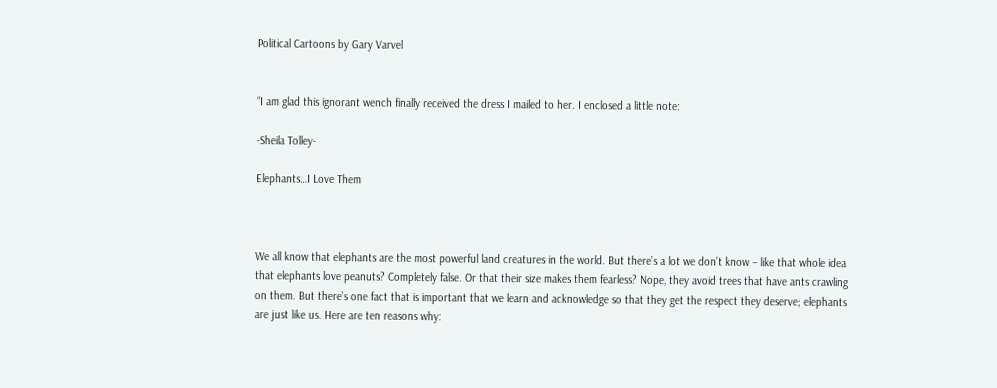Political Cartoons by Gary Varvel


“I am glad this ignorant wench finally received the dress I mailed to her. I enclosed a little note:

-Sheila Tolley-

Elephants…I Love Them



We all know that elephants are the most powerful land creatures in the world. But there’s a lot we don’t know – like that whole idea that elephants love peanuts? Completely false. Or that their size makes them fearless? Nope, they avoid trees that have ants crawling on them. But there’s one fact that is important that we learn and acknowledge so that they get the respect they deserve; elephants are just like us. Here are ten reasons why: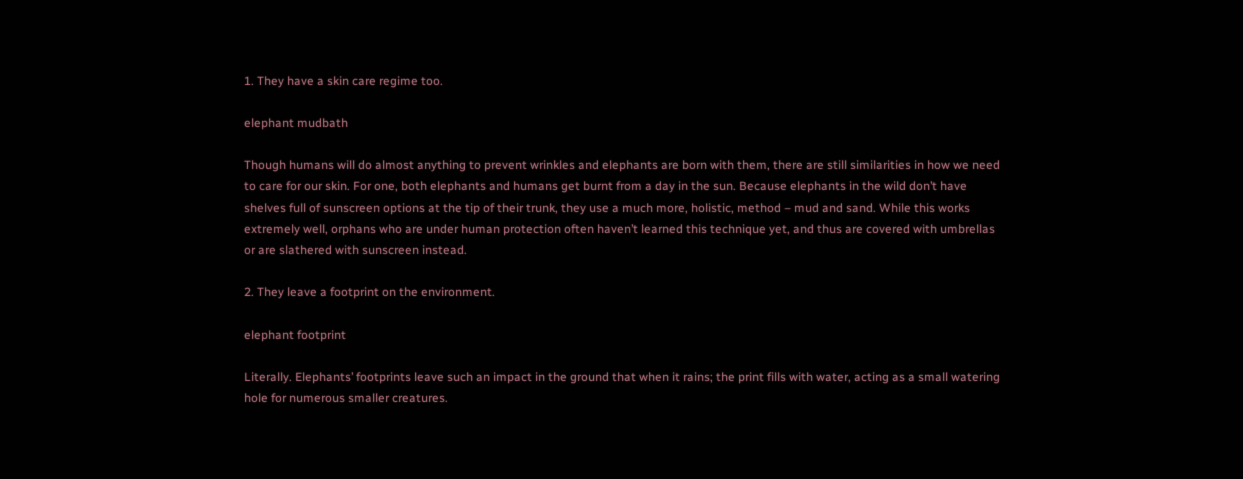1. They have a skin care regime too.

elephant mudbath

Though humans will do almost anything to prevent wrinkles and elephants are born with them, there are still similarities in how we need to care for our skin. For one, both elephants and humans get burnt from a day in the sun. Because elephants in the wild don’t have shelves full of sunscreen options at the tip of their trunk, they use a much more, holistic, method – mud and sand. While this works extremely well, orphans who are under human protection often haven’t learned this technique yet, and thus are covered with umbrellas or are slathered with sunscreen instead.

2. They leave a footprint on the environment.

elephant footprint

Literally. Elephants’ footprints leave such an impact in the ground that when it rains; the print fills with water, acting as a small watering hole for numerous smaller creatures.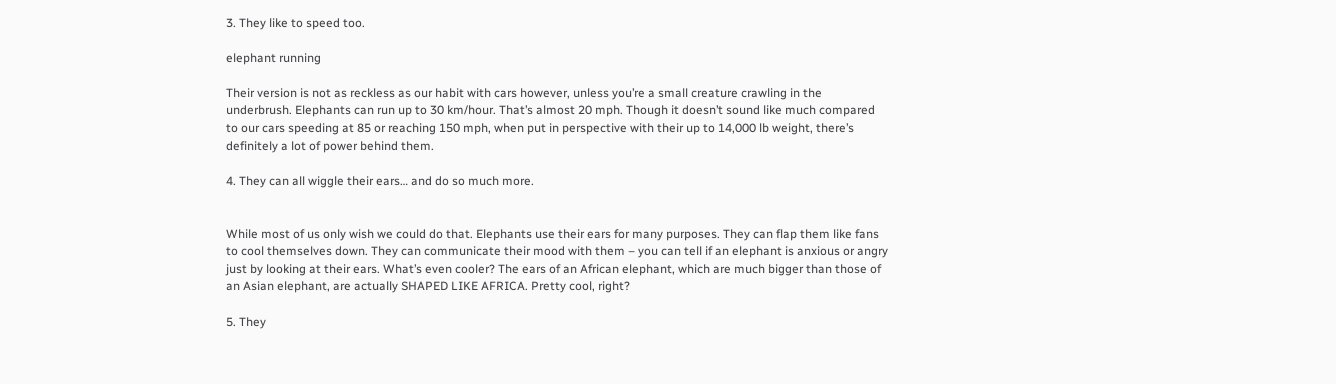3. They like to speed too.

elephant running

Their version is not as reckless as our habit with cars however, unless you’re a small creature crawling in the underbrush. Elephants can run up to 30 km/hour. That’s almost 20 mph. Though it doesn’t sound like much compared to our cars speeding at 85 or reaching 150 mph, when put in perspective with their up to 14,000 lb weight, there’s definitely a lot of power behind them.

4. They can all wiggle their ears… and do so much more.


While most of us only wish we could do that. Elephants use their ears for many purposes. They can flap them like fans to cool themselves down. They can communicate their mood with them – you can tell if an elephant is anxious or angry just by looking at their ears. What’s even cooler? The ears of an African elephant, which are much bigger than those of an Asian elephant, are actually SHAPED LIKE AFRICA. Pretty cool, right?

5. They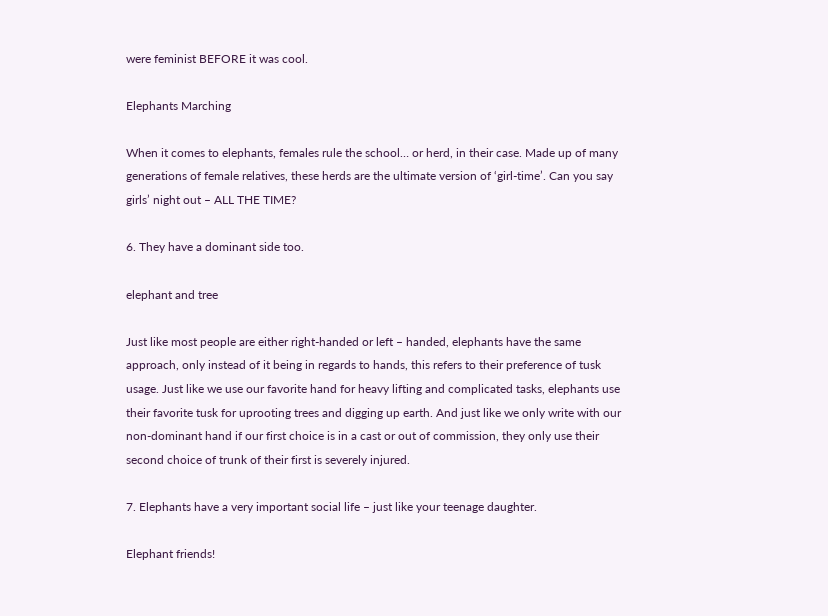were feminist BEFORE it was cool.

Elephants Marching

When it comes to elephants, females rule the school… or herd, in their case. Made up of many generations of female relatives, these herds are the ultimate version of ‘girl-time’. Can you say girls’ night out – ALL THE TIME?

6. They have a dominant side too.

elephant and tree

Just like most people are either right-handed or left – handed, elephants have the same approach, only instead of it being in regards to hands, this refers to their preference of tusk usage. Just like we use our favorite hand for heavy lifting and complicated tasks, elephants use their favorite tusk for uprooting trees and digging up earth. And just like we only write with our non-dominant hand if our first choice is in a cast or out of commission, they only use their second choice of trunk of their first is severely injured.

7. Elephants have a very important social life – just like your teenage daughter.

Elephant friends!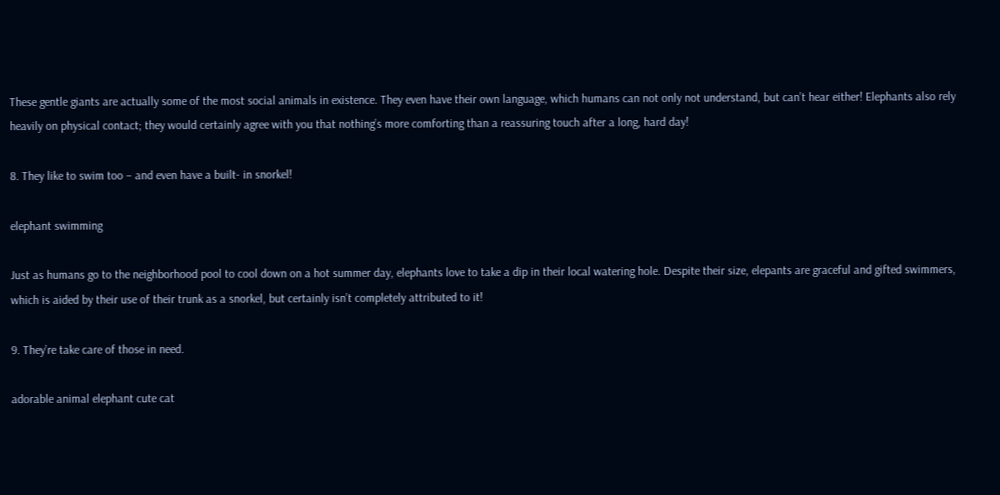These gentle giants are actually some of the most social animals in existence. They even have their own language, which humans can not only not understand, but can’t hear either! Elephants also rely heavily on physical contact; they would certainly agree with you that nothing’s more comforting than a reassuring touch after a long, hard day!

8. They like to swim too – and even have a built- in snorkel!

elephant swimming

Just as humans go to the neighborhood pool to cool down on a hot summer day, elephants love to take a dip in their local watering hole. Despite their size, elepants are graceful and gifted swimmers, which is aided by their use of their trunk as a snorkel, but certainly isn’t completely attributed to it!

9. They’re take care of those in need.

adorable animal elephant cute cat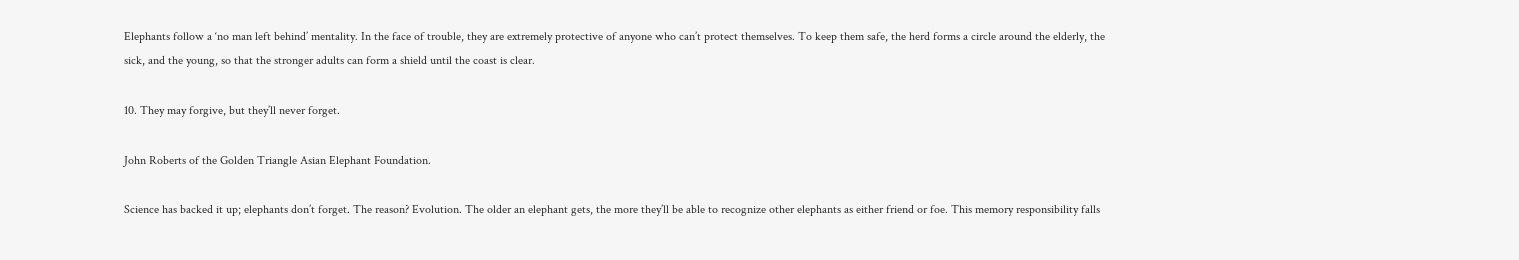Elephants follow a ‘no man left behind’ mentality. In the face of trouble, they are extremely protective of anyone who can’t protect themselves. To keep them safe, the herd forms a circle around the elderly, the sick, and the young, so that the stronger adults can form a shield until the coast is clear.

10. They may forgive, but they’ll never forget.

John Roberts of the Golden Triangle Asian Elephant Foundation.

Science has backed it up; elephants don’t forget. The reason? Evolution. The older an elephant gets, the more they’ll be able to recognize other elephants as either friend or foe. This memory responsibility falls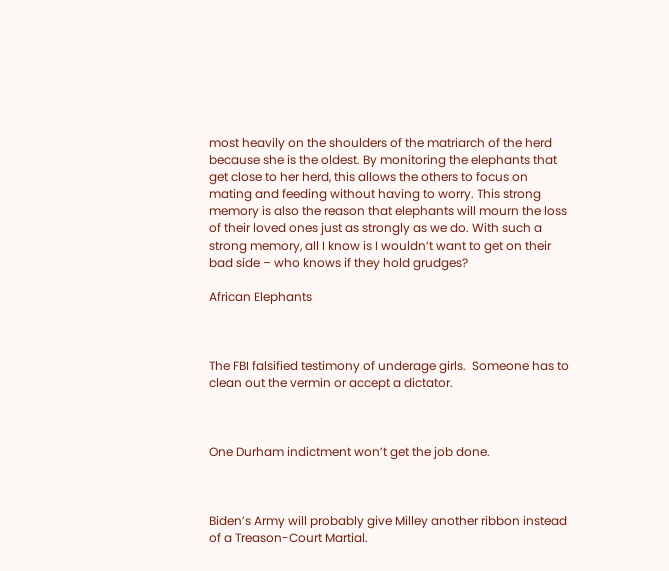most heavily on the shoulders of the matriarch of the herd because she is the oldest. By monitoring the elephants that get close to her herd, this allows the others to focus on mating and feeding without having to worry. This strong memory is also the reason that elephants will mourn the loss of their loved ones just as strongly as we do. With such a strong memory, all I know is I wouldn’t want to get on their bad side – who knows if they hold grudges?

African Elephants



The FBI falsified testimony of underage girls.  Someone has to clean out the vermin or accept a dictator.



One Durham indictment won’t get the job done.



Biden’s Army will probably give Milley another ribbon instead of a Treason-Court Martial.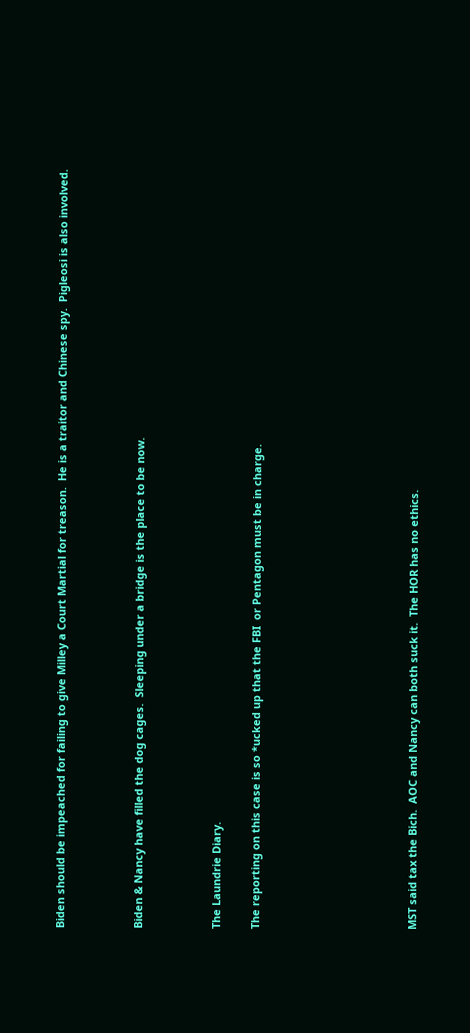Biden should be impeached for failing to give Milley a Court Martial for treason.  He is a traitor and Chinese spy.  Pigleosi is also involved.



Biden & Nancy have filled the dog cages.  Sleeping under a bridge is the place to be now.



The Laundrie Diary.

The reporting on this case is so *ucked up that the FBI  or Pentagon must be in charge.







MST said tax the Bich.  AOC and Nancy can both suck it.  The HOR has no ethics.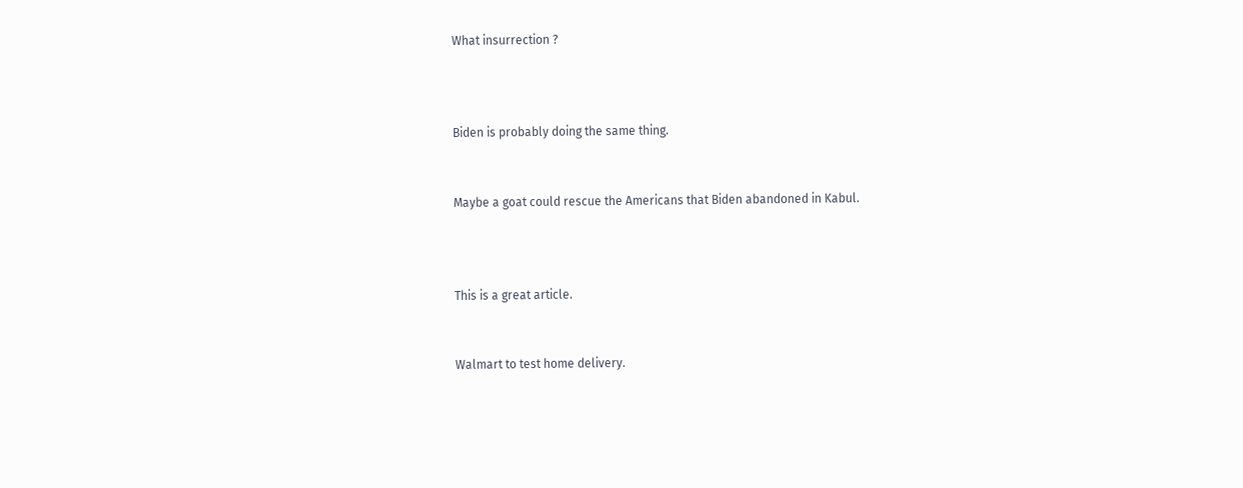What insurrection ?



Biden is probably doing the same thing.


Maybe a goat could rescue the Americans that Biden abandoned in Kabul.



This is a great article.


Walmart to test home delivery.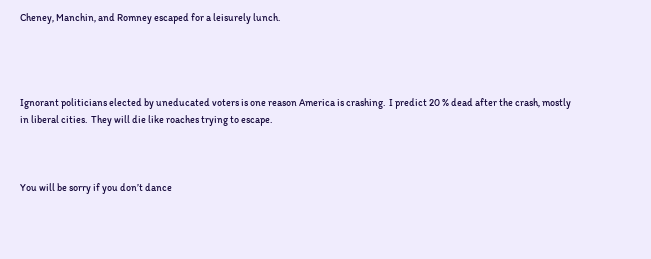Cheney, Manchin, and Romney escaped for a leisurely lunch.




Ignorant politicians elected by uneducated voters is one reason America is crashing.  I predict 20 % dead after the crash, mostly in liberal cities.  They will die like roaches trying to escape.



You will be sorry if you don’t dance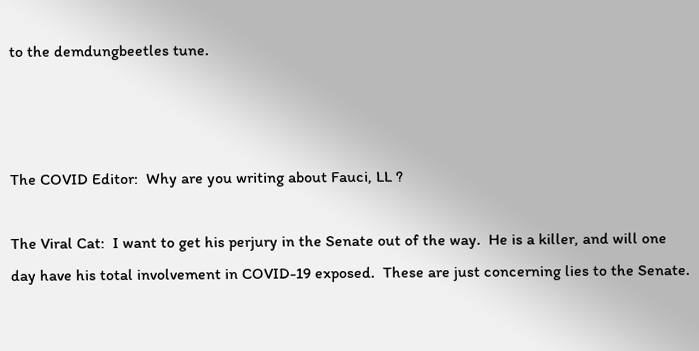to the demdungbeetles tune.



The COVID Editor:  Why are you writing about Fauci, LL ?

The Viral Cat:  I want to get his perjury in the Senate out of the way.  He is a killer, and will one day have his total involvement in COVID-19 exposed.  These are just concerning lies to the Senate.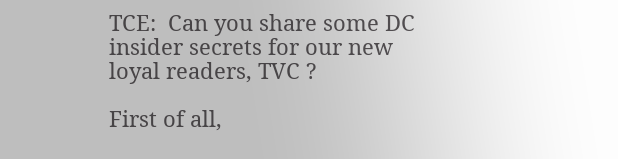TCE:  Can you share some DC insider secrets for our new loyal readers, TVC ?

First of all,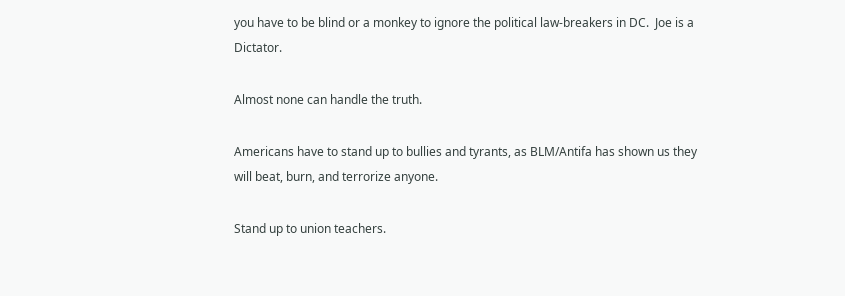you have to be blind or a monkey to ignore the political law-breakers in DC.  Joe is a Dictator.

Almost none can handle the truth.

Americans have to stand up to bullies and tyrants, as BLM/Antifa has shown us they will beat, burn, and terrorize anyone.

Stand up to union teachers.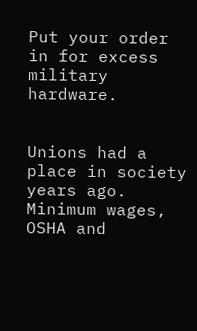Put your order in for excess military hardware.


Unions had a place in society years ago. Minimum wages, OSHA and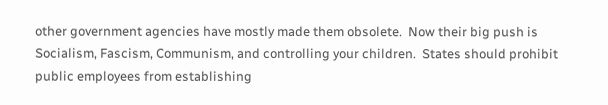other government agencies have mostly made them obsolete.  Now their big push is Socialism, Fascism, Communism, and controlling your children.  States should prohibit public employees from establishing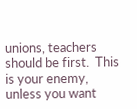unions, teachers should be first.  This is your enemy, unless you want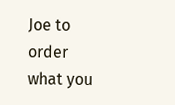Joe to order what you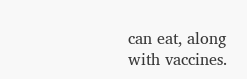can eat, along with vaccines.